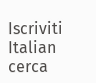Iscriviti Italian
cerca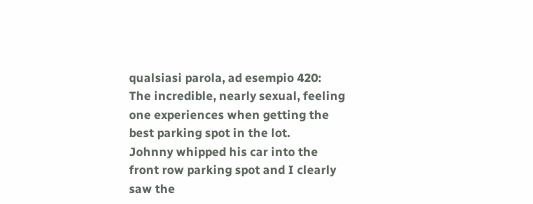qualsiasi parola, ad esempio 420:
The incredible, nearly sexual, feeling one experiences when getting the best parking spot in the lot.
Johnny whipped his car into the front row parking spot and I clearly saw the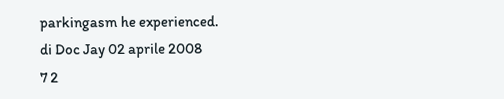parkingasm he experienced.
di Doc Jay 02 aprile 2008
7 2